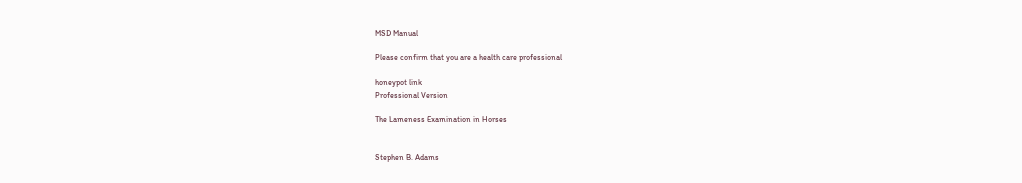MSD Manual

Please confirm that you are a health care professional

honeypot link
Professional Version

The Lameness Examination in Horses


Stephen B. Adams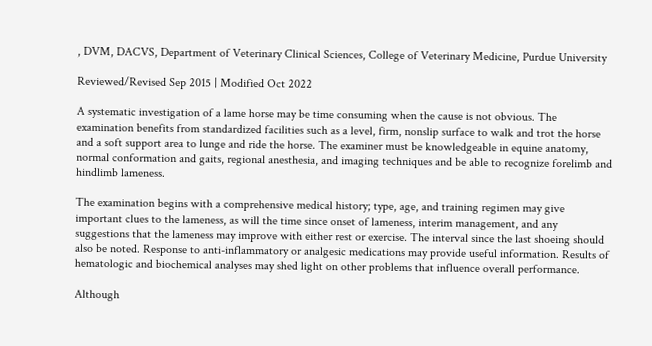, DVM, DACVS, Department of Veterinary Clinical Sciences, College of Veterinary Medicine, Purdue University

Reviewed/Revised Sep 2015 | Modified Oct 2022

A systematic investigation of a lame horse may be time consuming when the cause is not obvious. The examination benefits from standardized facilities such as a level, firm, nonslip surface to walk and trot the horse and a soft support area to lunge and ride the horse. The examiner must be knowledgeable in equine anatomy, normal conformation and gaits, regional anesthesia, and imaging techniques and be able to recognize forelimb and hindlimb lameness.

The examination begins with a comprehensive medical history; type, age, and training regimen may give important clues to the lameness, as will the time since onset of lameness, interim management, and any suggestions that the lameness may improve with either rest or exercise. The interval since the last shoeing should also be noted. Response to anti-inflammatory or analgesic medications may provide useful information. Results of hematologic and biochemical analyses may shed light on other problems that influence overall performance.

Although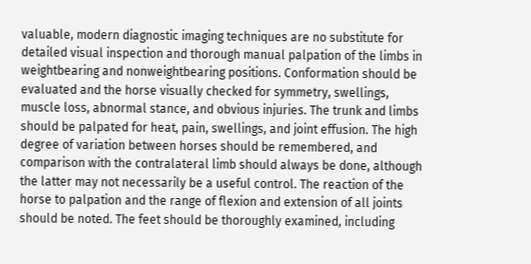valuable, modern diagnostic imaging techniques are no substitute for detailed visual inspection and thorough manual palpation of the limbs in weightbearing and nonweightbearing positions. Conformation should be evaluated and the horse visually checked for symmetry, swellings, muscle loss, abnormal stance, and obvious injuries. The trunk and limbs should be palpated for heat, pain, swellings, and joint effusion. The high degree of variation between horses should be remembered, and comparison with the contralateral limb should always be done, although the latter may not necessarily be a useful control. The reaction of the horse to palpation and the range of flexion and extension of all joints should be noted. The feet should be thoroughly examined, including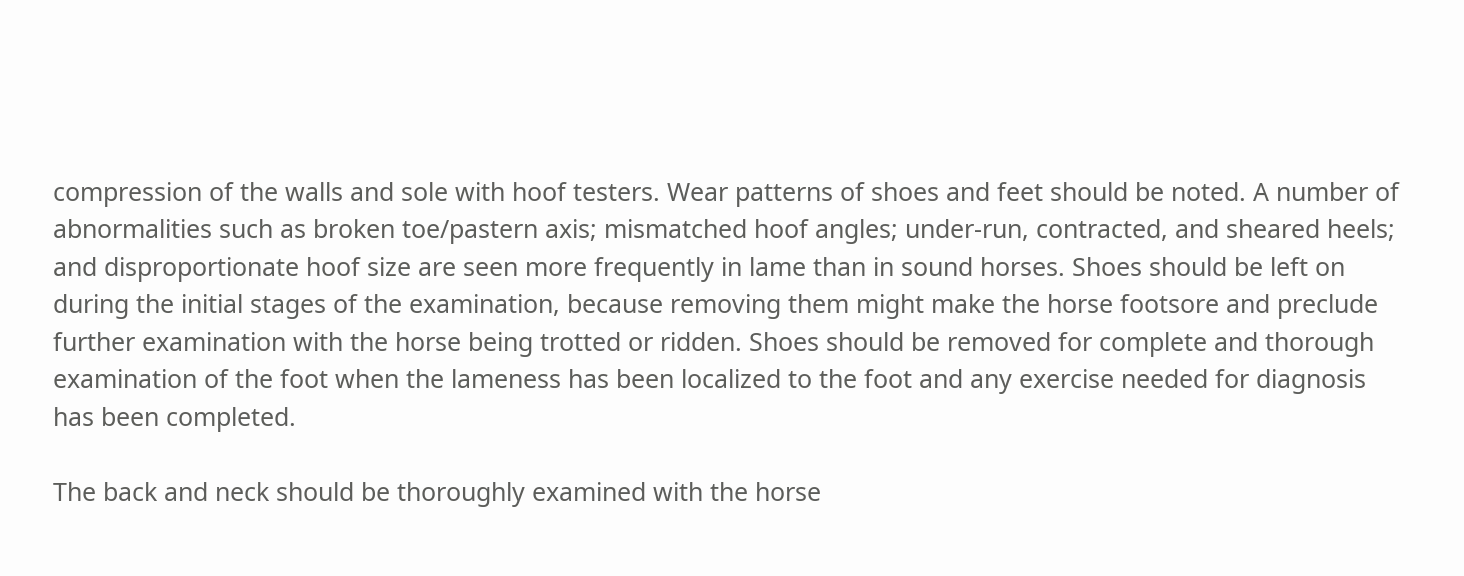compression of the walls and sole with hoof testers. Wear patterns of shoes and feet should be noted. A number of abnormalities such as broken toe/pastern axis; mismatched hoof angles; under-run, contracted, and sheared heels; and disproportionate hoof size are seen more frequently in lame than in sound horses. Shoes should be left on during the initial stages of the examination, because removing them might make the horse footsore and preclude further examination with the horse being trotted or ridden. Shoes should be removed for complete and thorough examination of the foot when the lameness has been localized to the foot and any exercise needed for diagnosis has been completed.

The back and neck should be thoroughly examined with the horse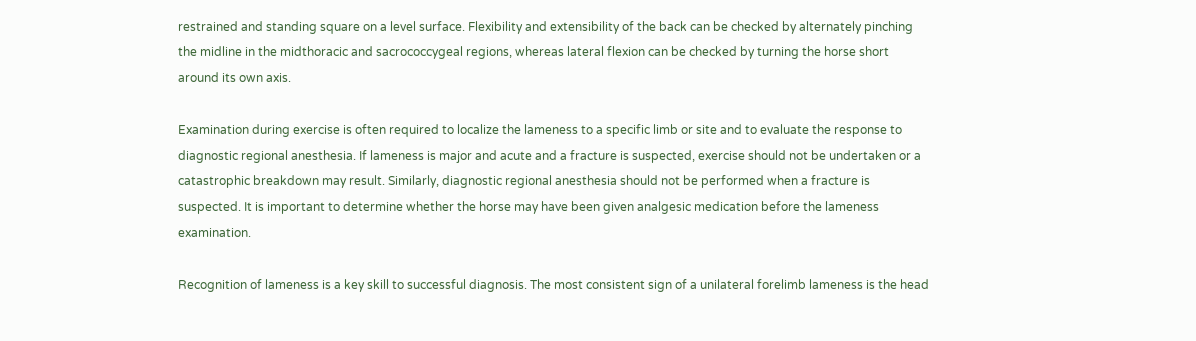restrained and standing square on a level surface. Flexibility and extensibility of the back can be checked by alternately pinching the midline in the midthoracic and sacrococcygeal regions, whereas lateral flexion can be checked by turning the horse short around its own axis.

Examination during exercise is often required to localize the lameness to a specific limb or site and to evaluate the response to diagnostic regional anesthesia. If lameness is major and acute and a fracture is suspected, exercise should not be undertaken or a catastrophic breakdown may result. Similarly, diagnostic regional anesthesia should not be performed when a fracture is suspected. It is important to determine whether the horse may have been given analgesic medication before the lameness examination.

Recognition of lameness is a key skill to successful diagnosis. The most consistent sign of a unilateral forelimb lameness is the head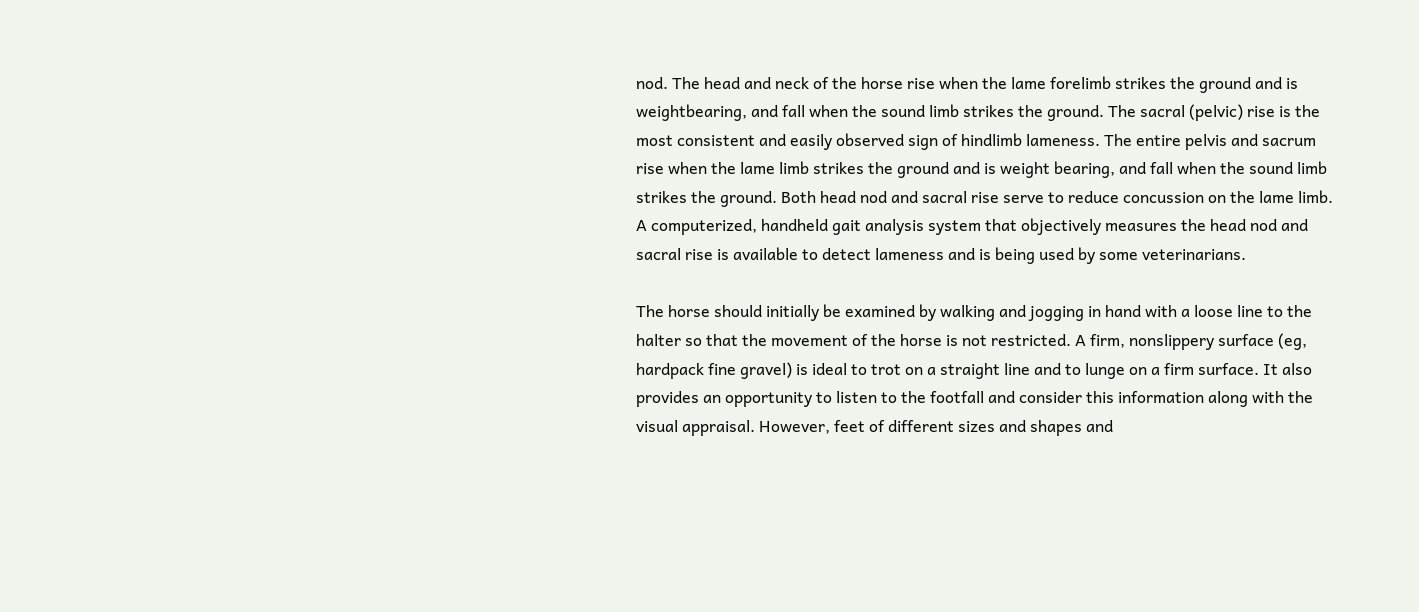nod. The head and neck of the horse rise when the lame forelimb strikes the ground and is weightbearing, and fall when the sound limb strikes the ground. The sacral (pelvic) rise is the most consistent and easily observed sign of hindlimb lameness. The entire pelvis and sacrum rise when the lame limb strikes the ground and is weight bearing, and fall when the sound limb strikes the ground. Both head nod and sacral rise serve to reduce concussion on the lame limb. A computerized, handheld gait analysis system that objectively measures the head nod and sacral rise is available to detect lameness and is being used by some veterinarians.

The horse should initially be examined by walking and jogging in hand with a loose line to the halter so that the movement of the horse is not restricted. A firm, nonslippery surface (eg, hardpack fine gravel) is ideal to trot on a straight line and to lunge on a firm surface. It also provides an opportunity to listen to the footfall and consider this information along with the visual appraisal. However, feet of different sizes and shapes and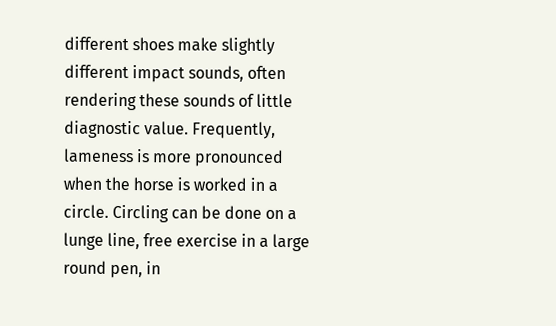different shoes make slightly different impact sounds, often rendering these sounds of little diagnostic value. Frequently, lameness is more pronounced when the horse is worked in a circle. Circling can be done on a lunge line, free exercise in a large round pen, in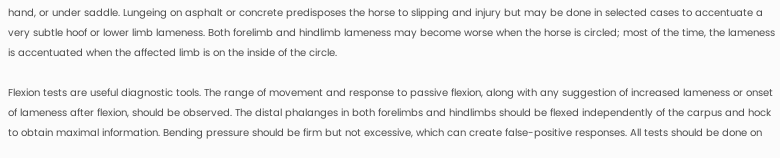hand, or under saddle. Lungeing on asphalt or concrete predisposes the horse to slipping and injury but may be done in selected cases to accentuate a very subtle hoof or lower limb lameness. Both forelimb and hindlimb lameness may become worse when the horse is circled; most of the time, the lameness is accentuated when the affected limb is on the inside of the circle.

Flexion tests are useful diagnostic tools. The range of movement and response to passive flexion, along with any suggestion of increased lameness or onset of lameness after flexion, should be observed. The distal phalanges in both forelimbs and hindlimbs should be flexed independently of the carpus and hock to obtain maximal information. Bending pressure should be firm but not excessive, which can create false-positive responses. All tests should be done on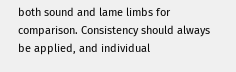both sound and lame limbs for comparison. Consistency should always be applied, and individual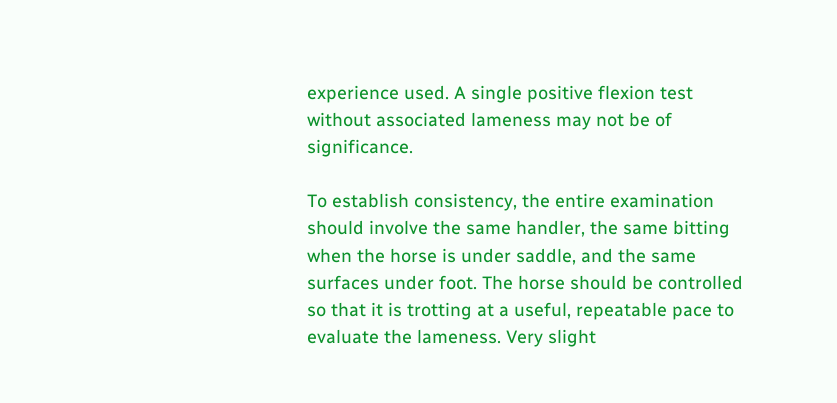experience used. A single positive flexion test without associated lameness may not be of significance.

To establish consistency, the entire examination should involve the same handler, the same bitting when the horse is under saddle, and the same surfaces under foot. The horse should be controlled so that it is trotting at a useful, repeatable pace to evaluate the lameness. Very slight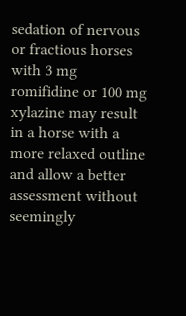sedation of nervous or fractious horses with 3 mg romifidine or 100 mg xylazine may result in a horse with a more relaxed outline and allow a better assessment without seemingly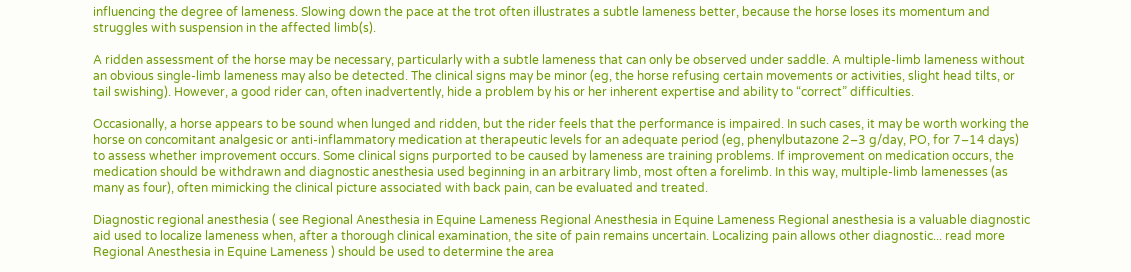influencing the degree of lameness. Slowing down the pace at the trot often illustrates a subtle lameness better, because the horse loses its momentum and struggles with suspension in the affected limb(s).

A ridden assessment of the horse may be necessary, particularly with a subtle lameness that can only be observed under saddle. A multiple-limb lameness without an obvious single-limb lameness may also be detected. The clinical signs may be minor (eg, the horse refusing certain movements or activities, slight head tilts, or tail swishing). However, a good rider can, often inadvertently, hide a problem by his or her inherent expertise and ability to “correct” difficulties.

Occasionally, a horse appears to be sound when lunged and ridden, but the rider feels that the performance is impaired. In such cases, it may be worth working the horse on concomitant analgesic or anti-inflammatory medication at therapeutic levels for an adequate period (eg, phenylbutazone 2–3 g/day, PO, for 7–14 days) to assess whether improvement occurs. Some clinical signs purported to be caused by lameness are training problems. If improvement on medication occurs, the medication should be withdrawn and diagnostic anesthesia used beginning in an arbitrary limb, most often a forelimb. In this way, multiple-limb lamenesses (as many as four), often mimicking the clinical picture associated with back pain, can be evaluated and treated.

Diagnostic regional anesthesia ( see Regional Anesthesia in Equine Lameness Regional Anesthesia in Equine Lameness Regional anesthesia is a valuable diagnostic aid used to localize lameness when, after a thorough clinical examination, the site of pain remains uncertain. Localizing pain allows other diagnostic... read more Regional Anesthesia in Equine Lameness ) should be used to determine the area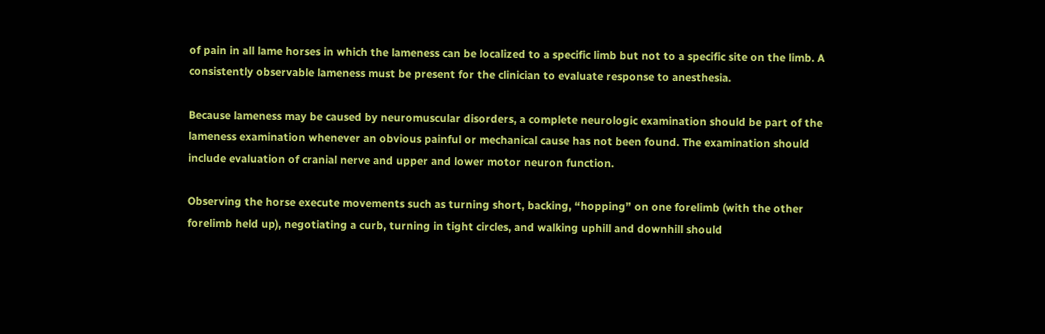of pain in all lame horses in which the lameness can be localized to a specific limb but not to a specific site on the limb. A consistently observable lameness must be present for the clinician to evaluate response to anesthesia.

Because lameness may be caused by neuromuscular disorders, a complete neurologic examination should be part of the lameness examination whenever an obvious painful or mechanical cause has not been found. The examination should include evaluation of cranial nerve and upper and lower motor neuron function.

Observing the horse execute movements such as turning short, backing, “hopping” on one forelimb (with the other forelimb held up), negotiating a curb, turning in tight circles, and walking uphill and downhill should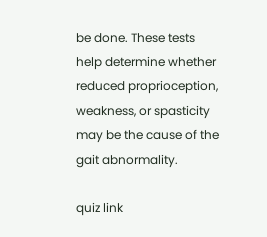be done. These tests help determine whether reduced proprioception, weakness, or spasticity may be the cause of the gait abnormality.

quiz link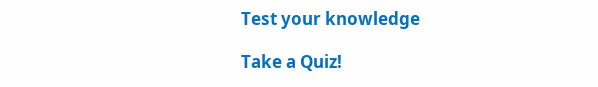Test your knowledge

Take a Quiz!